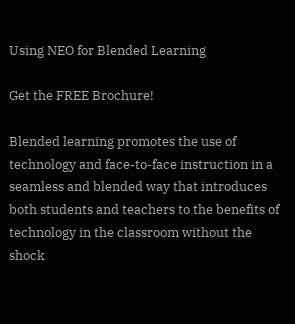Using NEO for Blended Learning

Get the FREE Brochure!

Blended learning promotes the use of technology and face-to-face instruction in a seamless and blended way that introduces both students and teachers to the benefits of technology in the classroom without the shock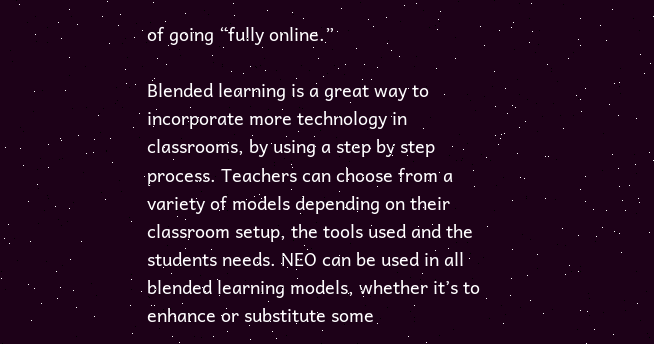of going “fully online.”

Blended learning is a great way to incorporate more technology in classrooms, by using a step by step process. Teachers can choose from a variety of models depending on their classroom setup, the tools used and the students needs. NEO can be used in all blended learning models, whether it’s to enhance or substitute some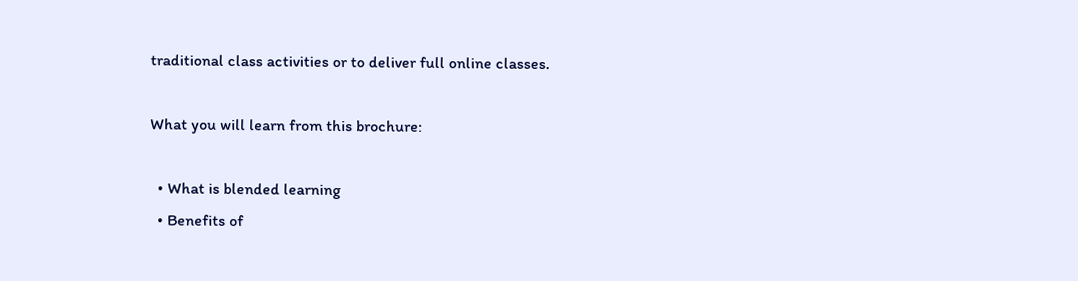traditional class activities or to deliver full online classes.

What you will learn from this brochure:

  • What is blended learning
  • Benefits of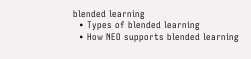blended learning
  • Types of blended learning
  • How NEO supports blended learning